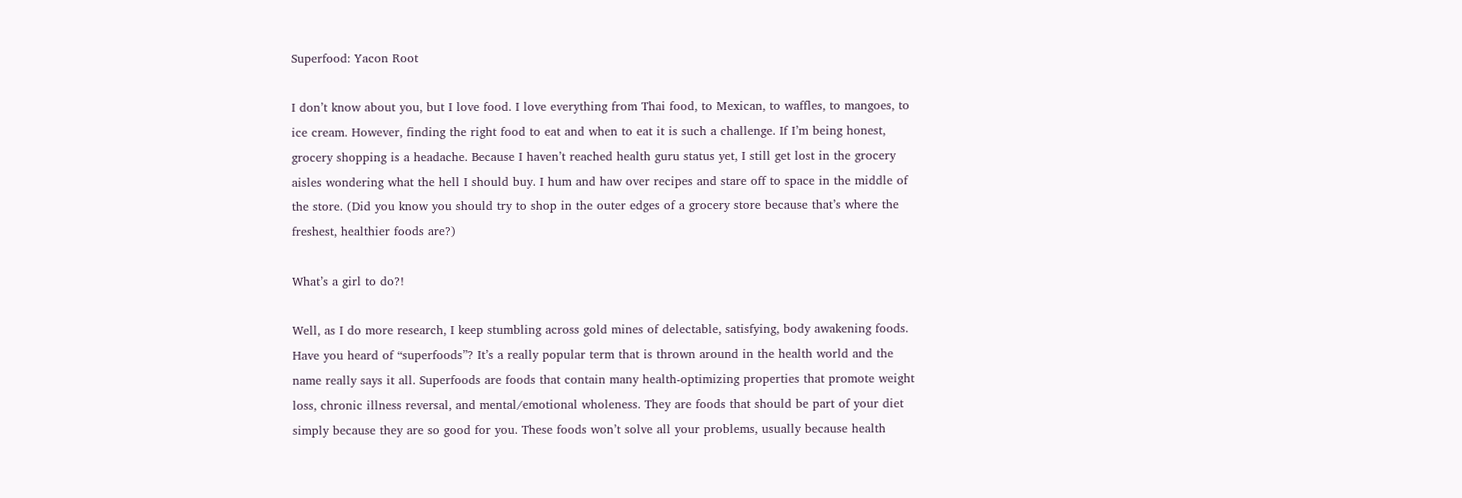Superfood: Yacon Root

I don’t know about you, but I love food. I love everything from Thai food, to Mexican, to waffles, to mangoes, to ice cream. However, finding the right food to eat and when to eat it is such a challenge. If I’m being honest, grocery shopping is a headache. Because I haven’t reached health guru status yet, I still get lost in the grocery aisles wondering what the hell I should buy. I hum and haw over recipes and stare off to space in the middle of the store. (Did you know you should try to shop in the outer edges of a grocery store because that’s where the freshest, healthier foods are?)

What’s a girl to do?!

Well, as I do more research, I keep stumbling across gold mines of delectable, satisfying, body awakening foods. Have you heard of “superfoods”? It’s a really popular term that is thrown around in the health world and the name really says it all. Superfoods are foods that contain many health-optimizing properties that promote weight loss, chronic illness reversal, and mental/emotional wholeness. They are foods that should be part of your diet simply because they are so good for you. These foods won’t solve all your problems, usually because health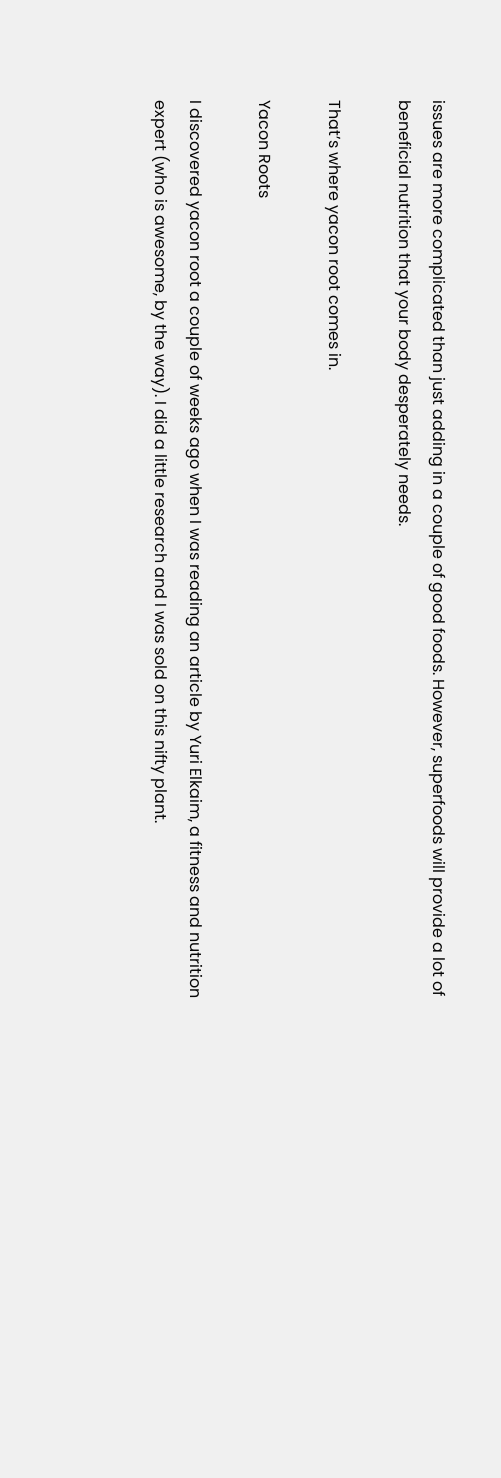issues are more complicated than just adding in a couple of good foods. However, superfoods will provide a lot of beneficial nutrition that your body desperately needs.

That’s where yacon root comes in.

Yacon Roots

I discovered yacon root a couple of weeks ago when I was reading an article by Yuri Elkaim, a fitness and nutrition expert (who is awesome, by the way). I did a little research and I was sold on this nifty plant.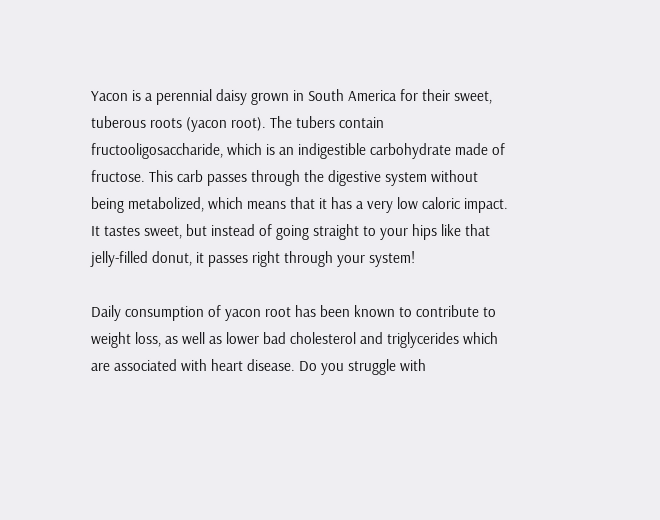Yacon is a perennial daisy grown in South America for their sweet, tuberous roots (yacon root). The tubers contain  fructooligosaccharide, which is an indigestible carbohydrate made of fructose. This carb passes through the digestive system without being metabolized, which means that it has a very low caloric impact. It tastes sweet, but instead of going straight to your hips like that jelly-filled donut, it passes right through your system!

Daily consumption of yacon root has been known to contribute to weight loss, as well as lower bad cholesterol and triglycerides which are associated with heart disease. Do you struggle with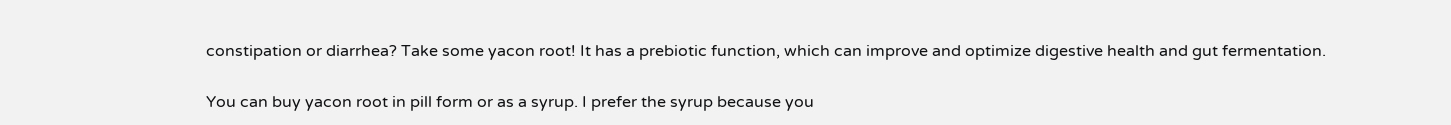constipation or diarrhea? Take some yacon root! It has a prebiotic function, which can improve and optimize digestive health and gut fermentation.

You can buy yacon root in pill form or as a syrup. I prefer the syrup because you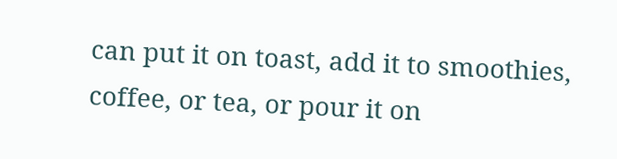can put it on toast, add it to smoothies, coffee, or tea, or pour it on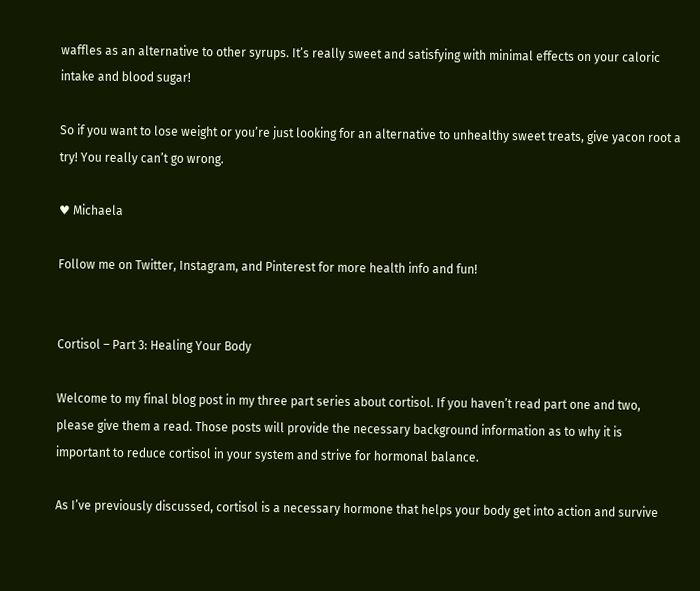waffles as an alternative to other syrups. It’s really sweet and satisfying with minimal effects on your caloric intake and blood sugar!

So if you want to lose weight or you’re just looking for an alternative to unhealthy sweet treats, give yacon root a try! You really can’t go wrong.

♥ Michaela

Follow me on Twitter, Instagram, and Pinterest for more health info and fun!


Cortisol – Part 3: Healing Your Body

Welcome to my final blog post in my three part series about cortisol. If you haven’t read part one and two, please give them a read. Those posts will provide the necessary background information as to why it is important to reduce cortisol in your system and strive for hormonal balance.

As I’ve previously discussed, cortisol is a necessary hormone that helps your body get into action and survive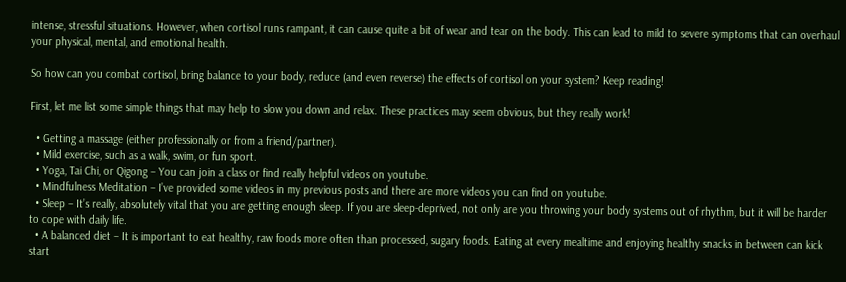intense, stressful situations. However, when cortisol runs rampant, it can cause quite a bit of wear and tear on the body. This can lead to mild to severe symptoms that can overhaul your physical, mental, and emotional health.

So how can you combat cortisol, bring balance to your body, reduce (and even reverse) the effects of cortisol on your system? Keep reading!

First, let me list some simple things that may help to slow you down and relax. These practices may seem obvious, but they really work!

  • Getting a massage (either professionally or from a friend/partner).
  • Mild exercise, such as a walk, swim, or fun sport.
  • Yoga, Tai Chi, or Qigong – You can join a class or find really helpful videos on youtube.
  • Mindfulness Meditation – I’ve provided some videos in my previous posts and there are more videos you can find on youtube.
  • Sleep – It’s really, absolutely vital that you are getting enough sleep. If you are sleep-deprived, not only are you throwing your body systems out of rhythm, but it will be harder to cope with daily life.
  • A balanced diet – It is important to eat healthy, raw foods more often than processed, sugary foods. Eating at every mealtime and enjoying healthy snacks in between can kick start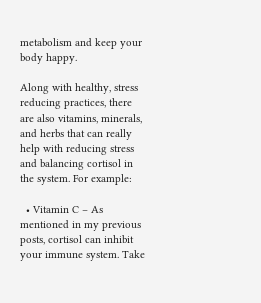metabolism and keep your body happy.

Along with healthy, stress reducing practices, there are also vitamins, minerals, and herbs that can really help with reducing stress and balancing cortisol in the system. For example:

  • Vitamin C – As mentioned in my previous posts, cortisol can inhibit your immune system. Take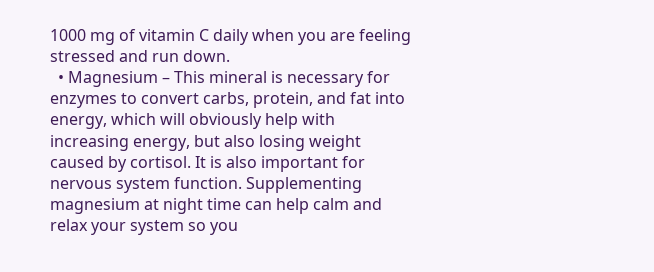1000 mg of vitamin C daily when you are feeling stressed and run down.
  • Magnesium – This mineral is necessary for enzymes to convert carbs, protein, and fat into energy, which will obviously help with increasing energy, but also losing weight caused by cortisol. It is also important for nervous system function. Supplementing magnesium at night time can help calm and relax your system so you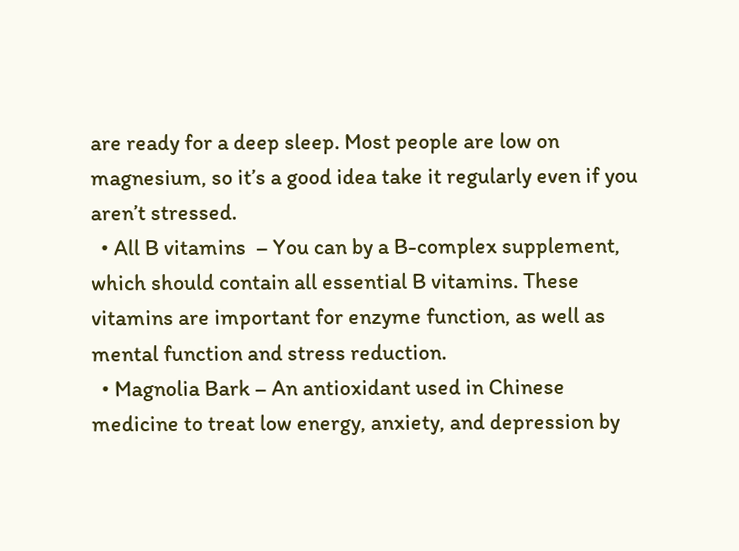are ready for a deep sleep. Most people are low on magnesium, so it’s a good idea take it regularly even if you aren’t stressed.
  • All B vitamins  – You can by a B-complex supplement, which should contain all essential B vitamins. These vitamins are important for enzyme function, as well as mental function and stress reduction.
  • Magnolia Bark – An antioxidant used in Chinese medicine to treat low energy, anxiety, and depression by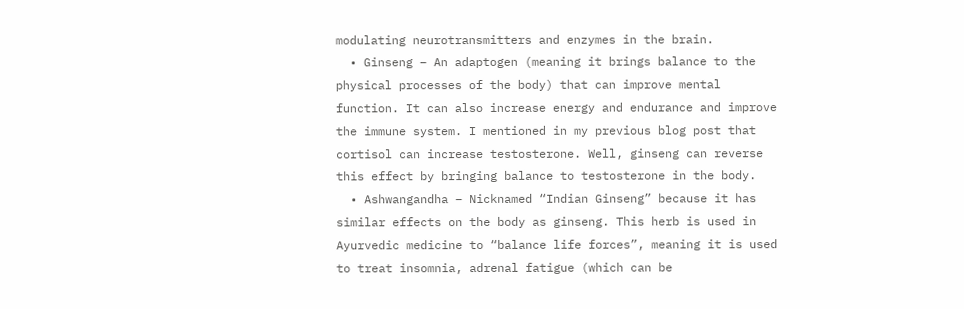modulating neurotransmitters and enzymes in the brain.
  • Ginseng – An adaptogen (meaning it brings balance to the physical processes of the body) that can improve mental function. It can also increase energy and endurance and improve the immune system. I mentioned in my previous blog post that cortisol can increase testosterone. Well, ginseng can reverse this effect by bringing balance to testosterone in the body.
  • Ashwangandha – Nicknamed “Indian Ginseng” because it has similar effects on the body as ginseng. This herb is used in Ayurvedic medicine to “balance life forces”, meaning it is used to treat insomnia, adrenal fatigue (which can be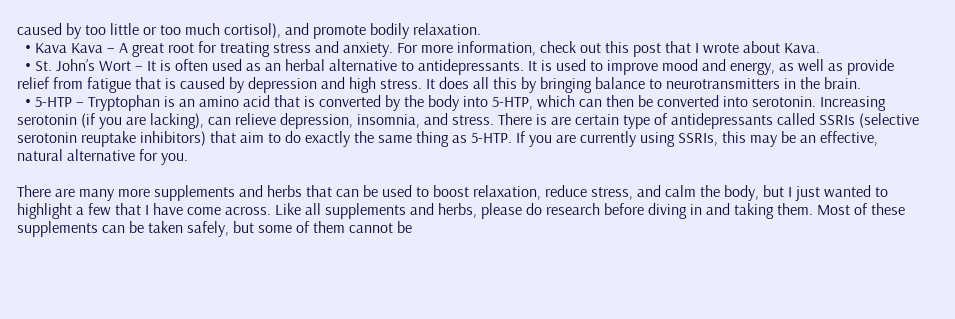caused by too little or too much cortisol), and promote bodily relaxation.
  • Kava Kava – A great root for treating stress and anxiety. For more information, check out this post that I wrote about Kava.
  • St. John’s Wort – It is often used as an herbal alternative to antidepressants. It is used to improve mood and energy, as well as provide relief from fatigue that is caused by depression and high stress. It does all this by bringing balance to neurotransmitters in the brain.
  • 5-HTP – Tryptophan is an amino acid that is converted by the body into 5-HTP, which can then be converted into serotonin. Increasing serotonin (if you are lacking), can relieve depression, insomnia, and stress. There is are certain type of antidepressants called SSRIs (selective serotonin reuptake inhibitors) that aim to do exactly the same thing as 5-HTP. If you are currently using SSRIs, this may be an effective, natural alternative for you.

There are many more supplements and herbs that can be used to boost relaxation, reduce stress, and calm the body, but I just wanted to highlight a few that I have come across. Like all supplements and herbs, please do research before diving in and taking them. Most of these supplements can be taken safely, but some of them cannot be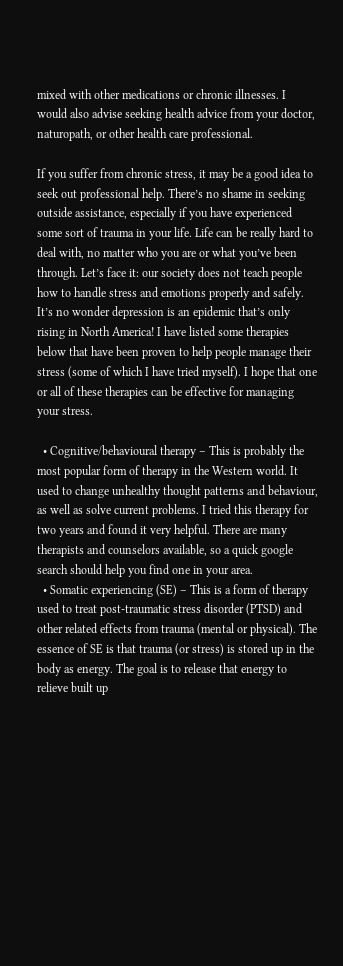mixed with other medications or chronic illnesses. I would also advise seeking health advice from your doctor, naturopath, or other health care professional.

If you suffer from chronic stress, it may be a good idea to seek out professional help. There’s no shame in seeking outside assistance, especially if you have experienced some sort of trauma in your life. Life can be really hard to deal with, no matter who you are or what you’ve been through. Let’s face it: our society does not teach people how to handle stress and emotions properly and safely. It’s no wonder depression is an epidemic that’s only rising in North America! I have listed some therapies below that have been proven to help people manage their stress (some of which I have tried myself). I hope that one or all of these therapies can be effective for managing your stress.

  • Cognitive/behavioural therapy – This is probably the most popular form of therapy in the Western world. It used to change unhealthy thought patterns and behaviour, as well as solve current problems. I tried this therapy for two years and found it very helpful. There are many therapists and counselors available, so a quick google search should help you find one in your area.
  • Somatic experiencing (SE) – This is a form of therapy used to treat post-traumatic stress disorder (PTSD) and other related effects from trauma (mental or physical). The essence of SE is that trauma (or stress) is stored up in the body as energy. The goal is to release that energy to relieve built up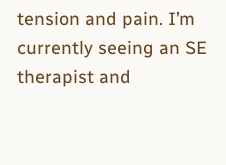tension and pain. I’m currently seeing an SE therapist and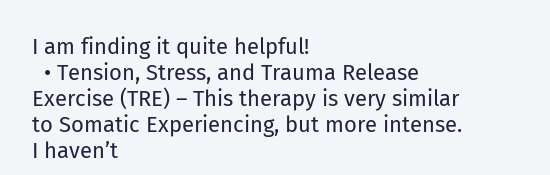I am finding it quite helpful!
  • Tension, Stress, and Trauma Release Exercise (TRE) – This therapy is very similar to Somatic Experiencing, but more intense. I haven’t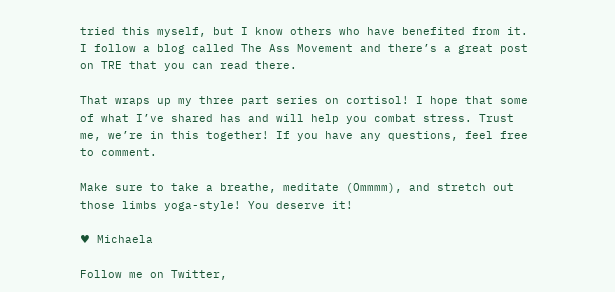tried this myself, but I know others who have benefited from it. I follow a blog called The Ass Movement and there’s a great post on TRE that you can read there.

That wraps up my three part series on cortisol! I hope that some of what I’ve shared has and will help you combat stress. Trust me, we’re in this together! If you have any questions, feel free to comment.

Make sure to take a breathe, meditate (Ommmm), and stretch out those limbs yoga-style! You deserve it!

♥ Michaela

Follow me on Twitter,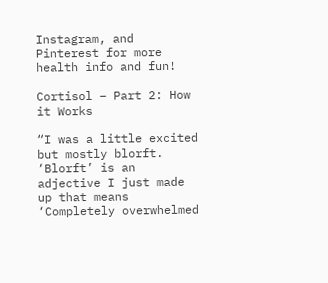Instagram, and Pinterest for more health info and fun!

Cortisol – Part 2: How it Works

“I was a little excited but mostly blorft. ‘Blorft’ is an adjective I just made up that means ‘Completely overwhelmed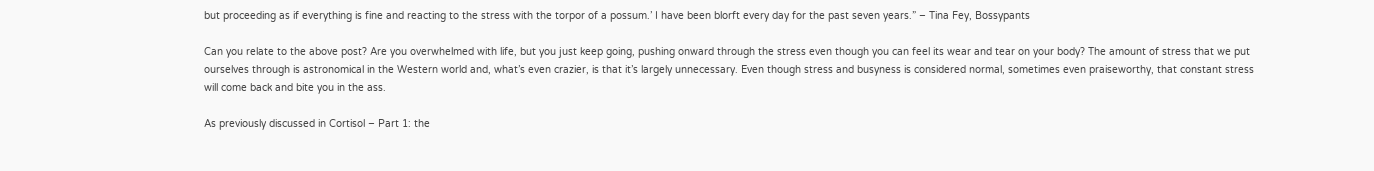but proceeding as if everything is fine and reacting to the stress with the torpor of a possum.’ I have been blorft every day for the past seven years.” – Tina Fey, Bossypants

Can you relate to the above post? Are you overwhelmed with life, but you just keep going, pushing onward through the stress even though you can feel its wear and tear on your body? The amount of stress that we put ourselves through is astronomical in the Western world and, what’s even crazier, is that it’s largely unnecessary. Even though stress and busyness is considered normal, sometimes even praiseworthy, that constant stress will come back and bite you in the ass.

As previously discussed in Cortisol – Part 1: the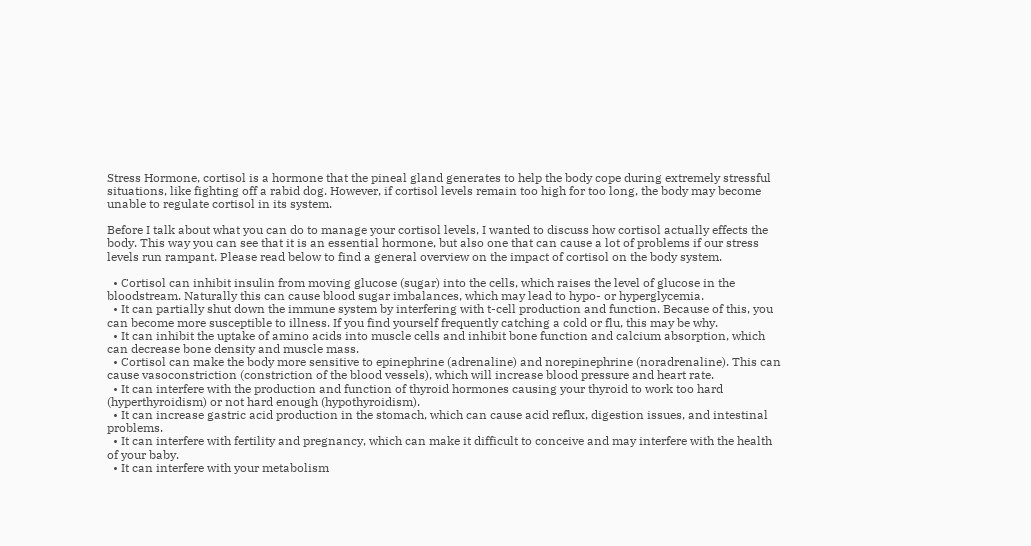Stress Hormone, cortisol is a hormone that the pineal gland generates to help the body cope during extremely stressful situations, like fighting off a rabid dog. However, if cortisol levels remain too high for too long, the body may become unable to regulate cortisol in its system.

Before I talk about what you can do to manage your cortisol levels, I wanted to discuss how cortisol actually effects the body. This way you can see that it is an essential hormone, but also one that can cause a lot of problems if our stress levels run rampant. Please read below to find a general overview on the impact of cortisol on the body system.

  • Cortisol can inhibit insulin from moving glucose (sugar) into the cells, which raises the level of glucose in the bloodstream. Naturally this can cause blood sugar imbalances, which may lead to hypo- or hyperglycemia.
  • It can partially shut down the immune system by interfering with t-cell production and function. Because of this, you can become more susceptible to illness. If you find yourself frequently catching a cold or flu, this may be why.
  • It can inhibit the uptake of amino acids into muscle cells and inhibit bone function and calcium absorption, which can decrease bone density and muscle mass.
  • Cortisol can make the body more sensitive to epinephrine (adrenaline) and norepinephrine (noradrenaline). This can cause vasoconstriction (constriction of the blood vessels), which will increase blood pressure and heart rate.
  • It can interfere with the production and function of thyroid hormones causing your thyroid to work too hard (hyperthyroidism) or not hard enough (hypothyroidism).
  • It can increase gastric acid production in the stomach, which can cause acid reflux, digestion issues, and intestinal problems.
  • It can interfere with fertility and pregnancy, which can make it difficult to conceive and may interfere with the health of your baby.
  • It can interfere with your metabolism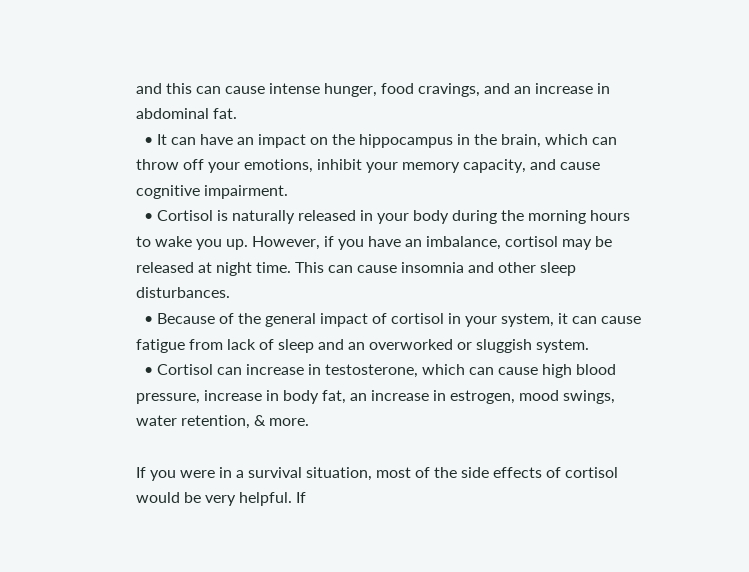and this can cause intense hunger, food cravings, and an increase in abdominal fat.
  • It can have an impact on the hippocampus in the brain, which can throw off your emotions, inhibit your memory capacity, and cause cognitive impairment.
  • Cortisol is naturally released in your body during the morning hours to wake you up. However, if you have an imbalance, cortisol may be released at night time. This can cause insomnia and other sleep disturbances.
  • Because of the general impact of cortisol in your system, it can cause fatigue from lack of sleep and an overworked or sluggish system.
  • Cortisol can increase in testosterone, which can cause high blood pressure, increase in body fat, an increase in estrogen, mood swings, water retention, & more.

If you were in a survival situation, most of the side effects of cortisol would be very helpful. If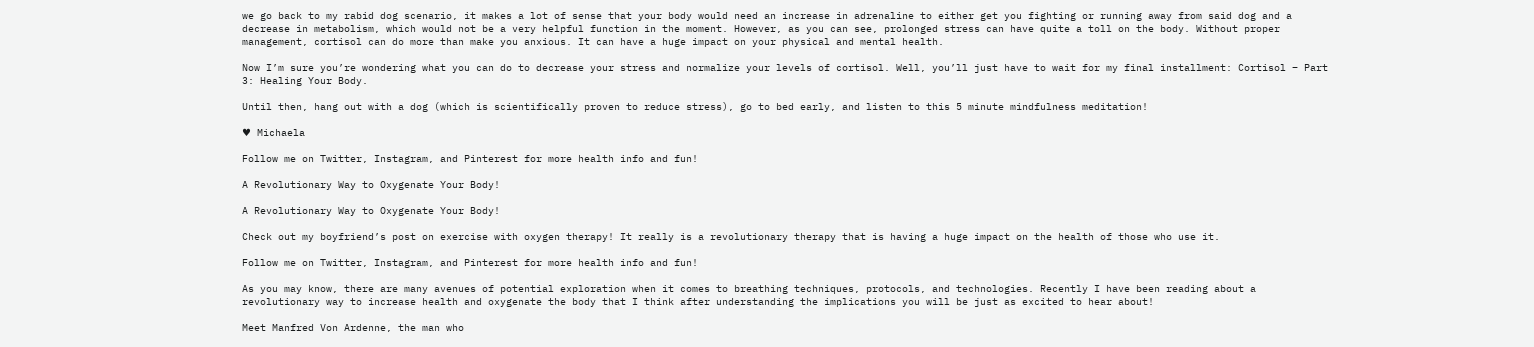we go back to my rabid dog scenario, it makes a lot of sense that your body would need an increase in adrenaline to either get you fighting or running away from said dog and a decrease in metabolism, which would not be a very helpful function in the moment. However, as you can see, prolonged stress can have quite a toll on the body. Without proper management, cortisol can do more than make you anxious. It can have a huge impact on your physical and mental health.

Now I’m sure you’re wondering what you can do to decrease your stress and normalize your levels of cortisol. Well, you’ll just have to wait for my final installment: Cortisol – Part 3: Healing Your Body.

Until then, hang out with a dog (which is scientifically proven to reduce stress), go to bed early, and listen to this 5 minute mindfulness meditation!

♥ Michaela

Follow me on Twitter, Instagram, and Pinterest for more health info and fun!

A Revolutionary Way to Oxygenate Your Body!

A Revolutionary Way to Oxygenate Your Body!

Check out my boyfriend’s post on exercise with oxygen therapy! It really is a revolutionary therapy that is having a huge impact on the health of those who use it.

Follow me on Twitter, Instagram, and Pinterest for more health info and fun!

As you may know, there are many avenues of potential exploration when it comes to breathing techniques, protocols, and technologies. Recently I have been reading about a revolutionary way to increase health and oxygenate the body that I think after understanding the implications you will be just as excited to hear about!

Meet Manfred Von Ardenne, the man who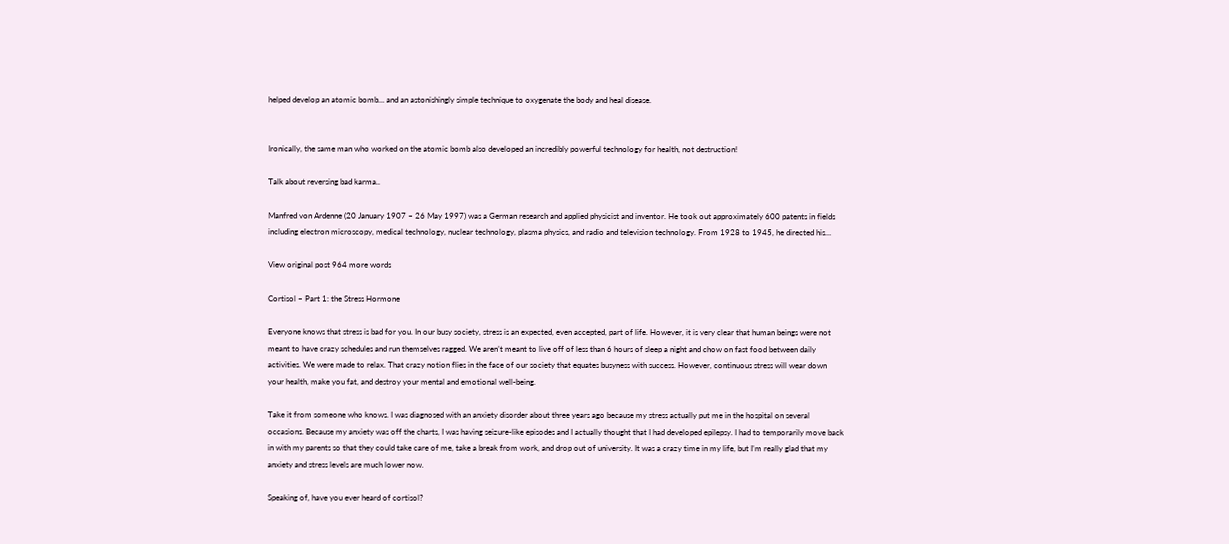helped develop an atomic bomb… and an astonishingly simple technique to oxygenate the body and heal disease.


Ironically, the same man who worked on the atomic bomb also developed an incredibly powerful technology for health, not destruction!

Talk about reversing bad karma..

Manfred von Ardenne (20 January 1907 – 26 May 1997) was a German research and applied physicist and inventor. He took out approximately 600 patents in fields including electron microscopy, medical technology, nuclear technology, plasma physics, and radio and television technology. From 1928 to 1945, he directed his…

View original post 964 more words

Cortisol – Part 1: the Stress Hormone

Everyone knows that stress is bad for you. In our busy society, stress is an expected, even accepted, part of life. However, it is very clear that human beings were not meant to have crazy schedules and run themselves ragged. We aren’t meant to live off of less than 6 hours of sleep a night and chow on fast food between daily activities. We were made to relax. That crazy notion flies in the face of our society that equates busyness with success. However, continuous stress will wear down your health, make you fat, and destroy your mental and emotional well-being.

Take it from someone who knows. I was diagnosed with an anxiety disorder about three years ago because my stress actually put me in the hospital on several occasions. Because my anxiety was off the charts, I was having seizure-like episodes and I actually thought that I had developed epilepsy. I had to temporarily move back in with my parents so that they could take care of me, take a break from work, and drop out of university. It was a crazy time in my life, but I’m really glad that my anxiety and stress levels are much lower now.

Speaking of, have you ever heard of cortisol?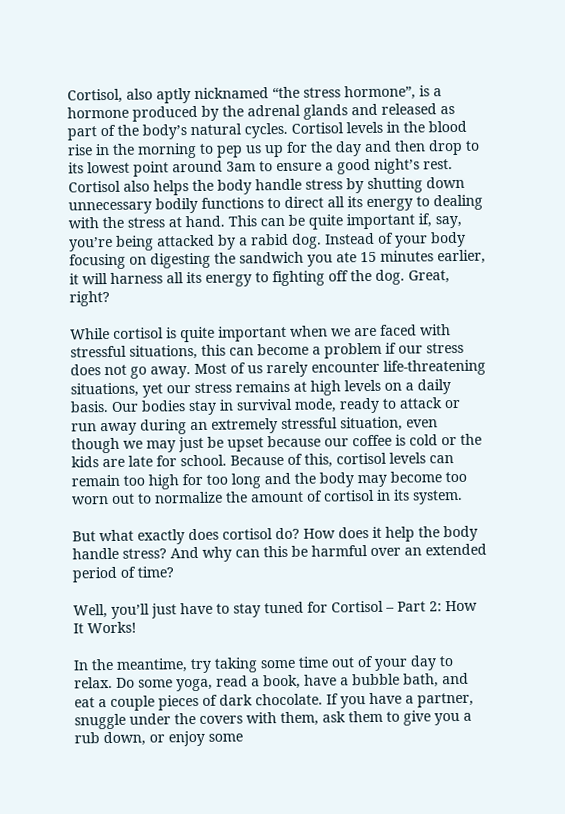Cortisol, also aptly nicknamed “the stress hormone”, is a hormone produced by the adrenal glands and released as part of the body’s natural cycles. Cortisol levels in the blood rise in the morning to pep us up for the day and then drop to its lowest point around 3am to ensure a good night’s rest. Cortisol also helps the body handle stress by shutting down unnecessary bodily functions to direct all its energy to dealing with the stress at hand. This can be quite important if, say, you’re being attacked by a rabid dog. Instead of your body focusing on digesting the sandwich you ate 15 minutes earlier, it will harness all its energy to fighting off the dog. Great, right?

While cortisol is quite important when we are faced with stressful situations, this can become a problem if our stress does not go away. Most of us rarely encounter life-threatening situations, yet our stress remains at high levels on a daily basis. Our bodies stay in survival mode, ready to attack or run away during an extremely stressful situation, even though we may just be upset because our coffee is cold or the kids are late for school. Because of this, cortisol levels can remain too high for too long and the body may become too worn out to normalize the amount of cortisol in its system.

But what exactly does cortisol do? How does it help the body handle stress? And why can this be harmful over an extended period of time?

Well, you’ll just have to stay tuned for Cortisol – Part 2: How It Works!

In the meantime, try taking some time out of your day to relax. Do some yoga, read a book, have a bubble bath, and eat a couple pieces of dark chocolate. If you have a partner, snuggle under the covers with them, ask them to give you a rub down, or enjoy some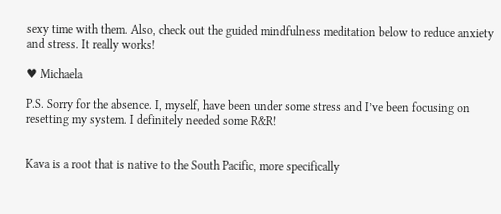sexy time with them. Also, check out the guided mindfulness meditation below to reduce anxiety and stress. It really works!

♥ Michaela

P.S. Sorry for the absence. I, myself, have been under some stress and I’ve been focusing on resetting my system. I definitely needed some R&R!


Kava is a root that is native to the South Pacific, more specifically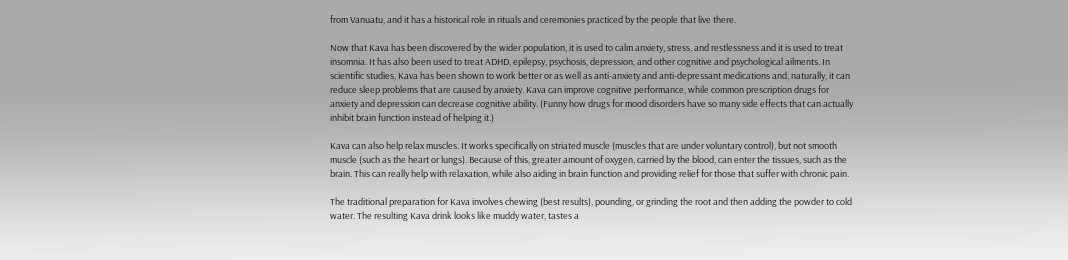from Vanuatu, and it has a historical role in rituals and ceremonies practiced by the people that live there.

Now that Kava has been discovered by the wider population, it is used to calm anxiety, stress, and restlessness and it is used to treat insomnia. It has also been used to treat ADHD, epilepsy, psychosis, depression, and other cognitive and psychological ailments. In scientific studies, Kava has been shown to work better or as well as anti-anxiety and anti-depressant medications and, naturally, it can reduce sleep problems that are caused by anxiety. Kava can improve cognitive performance, while common prescription drugs for anxiety and depression can decrease cognitive ability. (Funny how drugs for mood disorders have so many side effects that can actually inhibit brain function instead of helping it.)

Kava can also help relax muscles. It works specifically on striated muscle (muscles that are under voluntary control), but not smooth muscle (such as the heart or lungs). Because of this, greater amount of oxygen, carried by the blood, can enter the tissues, such as the brain. This can really help with relaxation, while also aiding in brain function and providing relief for those that suffer with chronic pain.

The traditional preparation for Kava involves chewing (best results), pounding, or grinding the root and then adding the powder to cold water. The resulting Kava drink looks like muddy water, tastes a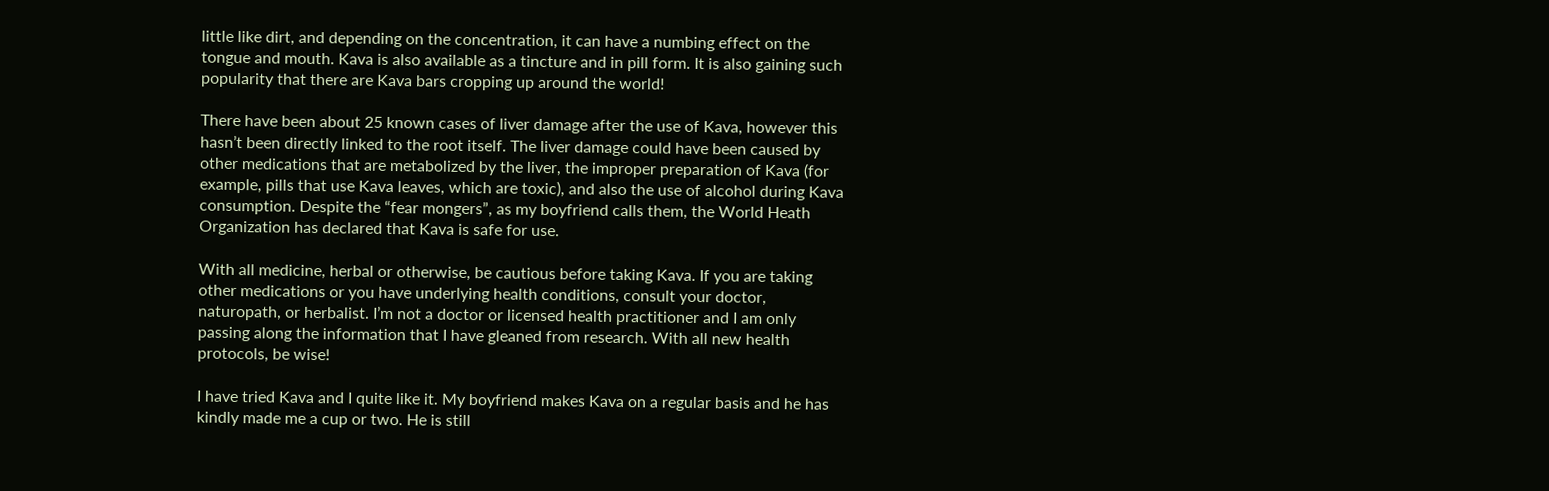little like dirt, and depending on the concentration, it can have a numbing effect on the tongue and mouth. Kava is also available as a tincture and in pill form. It is also gaining such popularity that there are Kava bars cropping up around the world!

There have been about 25 known cases of liver damage after the use of Kava, however this hasn’t been directly linked to the root itself. The liver damage could have been caused by other medications that are metabolized by the liver, the improper preparation of Kava (for example, pills that use Kava leaves, which are toxic), and also the use of alcohol during Kava consumption. Despite the “fear mongers”, as my boyfriend calls them, the World Heath Organization has declared that Kava is safe for use.

With all medicine, herbal or otherwise, be cautious before taking Kava. If you are taking other medications or you have underlying health conditions, consult your doctor, naturopath, or herbalist. I’m not a doctor or licensed health practitioner and I am only passing along the information that I have gleaned from research. With all new health protocols, be wise!

I have tried Kava and I quite like it. My boyfriend makes Kava on a regular basis and he has kindly made me a cup or two. He is still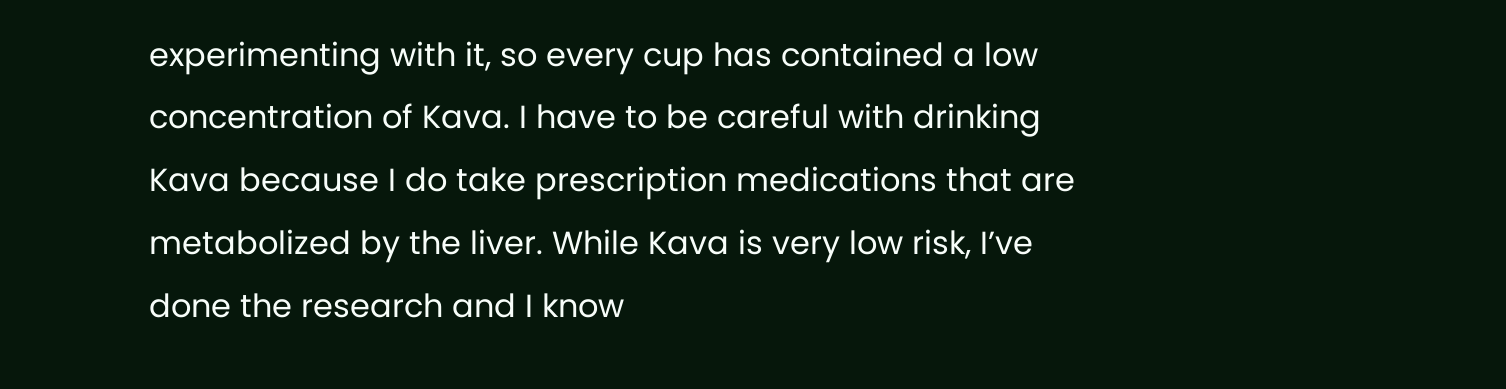experimenting with it, so every cup has contained a low concentration of Kava. I have to be careful with drinking Kava because I do take prescription medications that are metabolized by the liver. While Kava is very low risk, I’ve done the research and I know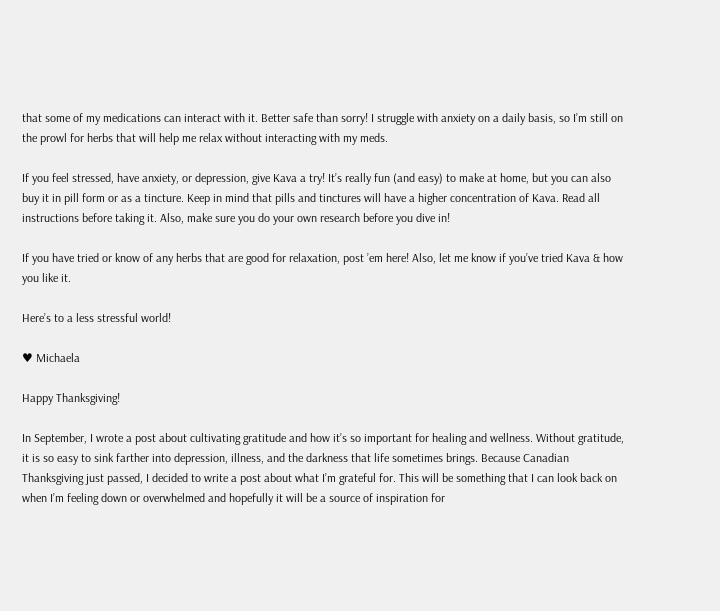that some of my medications can interact with it. Better safe than sorry! I struggle with anxiety on a daily basis, so I’m still on the prowl for herbs that will help me relax without interacting with my meds.

If you feel stressed, have anxiety, or depression, give Kava a try! It’s really fun (and easy) to make at home, but you can also buy it in pill form or as a tincture. Keep in mind that pills and tinctures will have a higher concentration of Kava. Read all instructions before taking it. Also, make sure you do your own research before you dive in!

If you have tried or know of any herbs that are good for relaxation, post ’em here! Also, let me know if you’ve tried Kava & how you like it.

Here’s to a less stressful world!

♥ Michaela

Happy Thanksgiving!

In September, I wrote a post about cultivating gratitude and how it’s so important for healing and wellness. Without gratitude, it is so easy to sink farther into depression, illness, and the darkness that life sometimes brings. Because Canadian Thanksgiving just passed, I decided to write a post about what I’m grateful for. This will be something that I can look back on when I’m feeling down or overwhelmed and hopefully it will be a source of inspiration for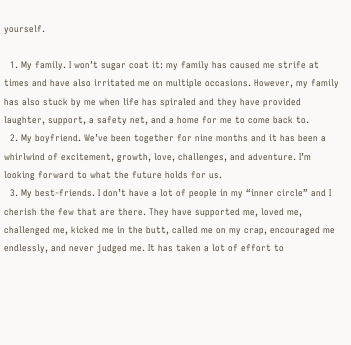yourself.

  1. My family. I won’t sugar coat it: my family has caused me strife at times and have also irritated me on multiple occasions. However, my family has also stuck by me when life has spiraled and they have provided laughter, support, a safety net, and a home for me to come back to.
  2. My boyfriend. We’ve been together for nine months and it has been a whirlwind of excitement, growth, love, challenges, and adventure. I’m looking forward to what the future holds for us.
  3. My best-friends. I don’t have a lot of people in my “inner circle” and I cherish the few that are there. They have supported me, loved me, challenged me, kicked me in the butt, called me on my crap, encouraged me endlessly, and never judged me. It has taken a lot of effort to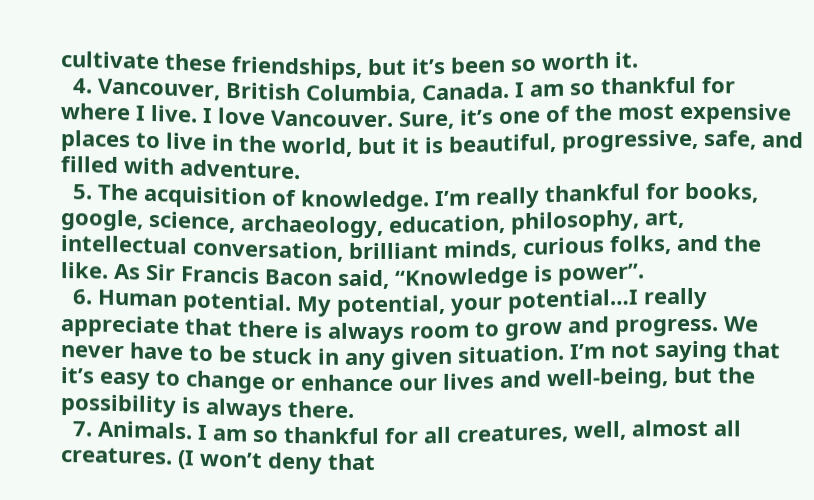cultivate these friendships, but it’s been so worth it.
  4. Vancouver, British Columbia, Canada. I am so thankful for where I live. I love Vancouver. Sure, it’s one of the most expensive places to live in the world, but it is beautiful, progressive, safe, and filled with adventure.
  5. The acquisition of knowledge. I’m really thankful for books, google, science, archaeology, education, philosophy, art, intellectual conversation, brilliant minds, curious folks, and the like. As Sir Francis Bacon said, “Knowledge is power”.
  6. Human potential. My potential, your potential…I really appreciate that there is always room to grow and progress. We never have to be stuck in any given situation. I’m not saying that it’s easy to change or enhance our lives and well-being, but the possibility is always there.
  7. Animals. I am so thankful for all creatures, well, almost all creatures. (I won’t deny that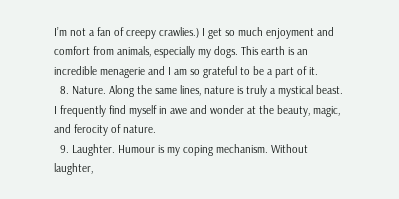I’m not a fan of creepy crawlies.) I get so much enjoyment and comfort from animals, especially my dogs. This earth is an incredible menagerie and I am so grateful to be a part of it.
  8. Nature. Along the same lines, nature is truly a mystical beast. I frequently find myself in awe and wonder at the beauty, magic, and ferocity of nature.
  9. Laughter. Humour is my coping mechanism. Without laughter,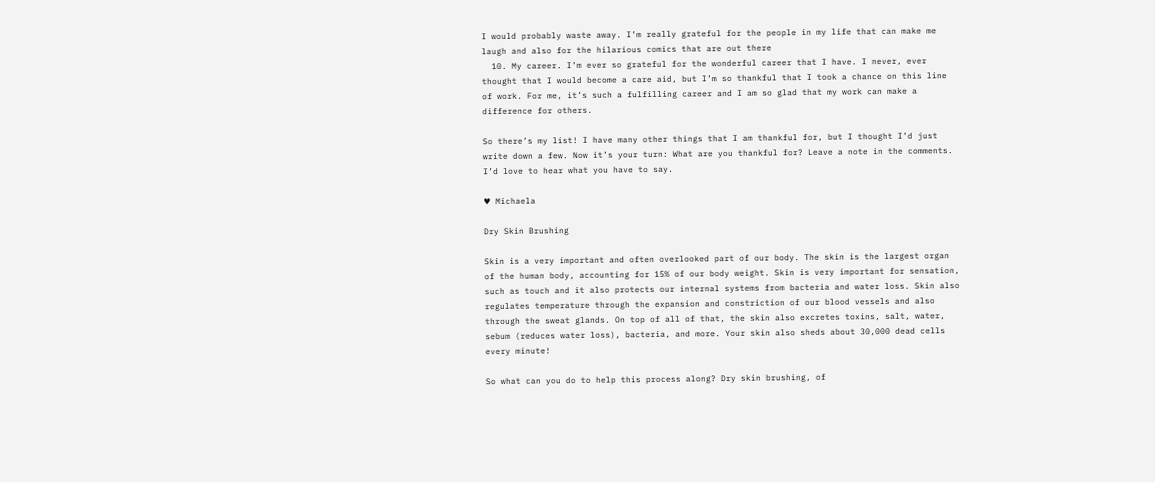I would probably waste away. I’m really grateful for the people in my life that can make me laugh and also for the hilarious comics that are out there
  10. My career. I’m ever so grateful for the wonderful career that I have. I never, ever thought that I would become a care aid, but I’m so thankful that I took a chance on this line of work. For me, it’s such a fulfilling career and I am so glad that my work can make a difference for others.

So there’s my list! I have many other things that I am thankful for, but I thought I’d just write down a few. Now it’s your turn: What are you thankful for? Leave a note in the comments. I’d love to hear what you have to say.

♥ Michaela

Dry Skin Brushing

Skin is a very important and often overlooked part of our body. The skin is the largest organ of the human body, accounting for 15% of our body weight. Skin is very important for sensation, such as touch and it also protects our internal systems from bacteria and water loss. Skin also regulates temperature through the expansion and constriction of our blood vessels and also through the sweat glands. On top of all of that, the skin also excretes toxins, salt, water, sebum (reduces water loss), bacteria, and more. Your skin also sheds about 30,000 dead cells every minute!

So what can you do to help this process along? Dry skin brushing, of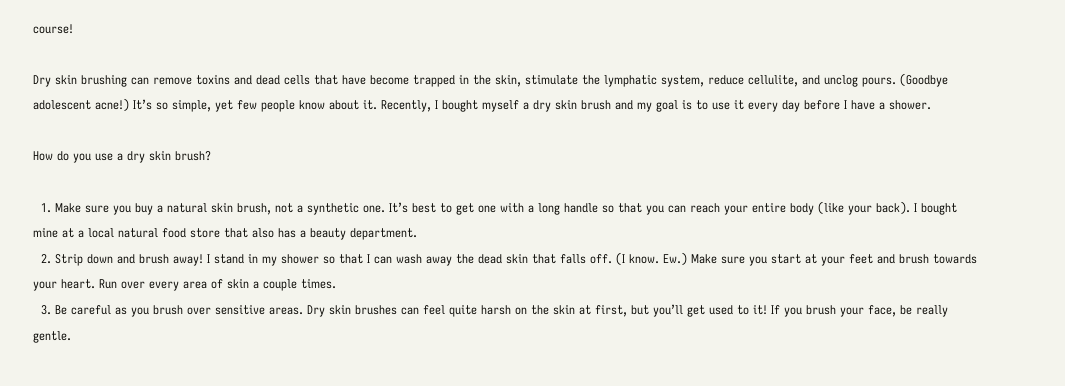course!

Dry skin brushing can remove toxins and dead cells that have become trapped in the skin, stimulate the lymphatic system, reduce cellulite, and unclog pours. (Goodbye adolescent acne!) It’s so simple, yet few people know about it. Recently, I bought myself a dry skin brush and my goal is to use it every day before I have a shower.

How do you use a dry skin brush?

  1. Make sure you buy a natural skin brush, not a synthetic one. It’s best to get one with a long handle so that you can reach your entire body (like your back). I bought mine at a local natural food store that also has a beauty department.
  2. Strip down and brush away! I stand in my shower so that I can wash away the dead skin that falls off. (I know. Ew.) Make sure you start at your feet and brush towards your heart. Run over every area of skin a couple times.
  3. Be careful as you brush over sensitive areas. Dry skin brushes can feel quite harsh on the skin at first, but you’ll get used to it! If you brush your face, be really gentle.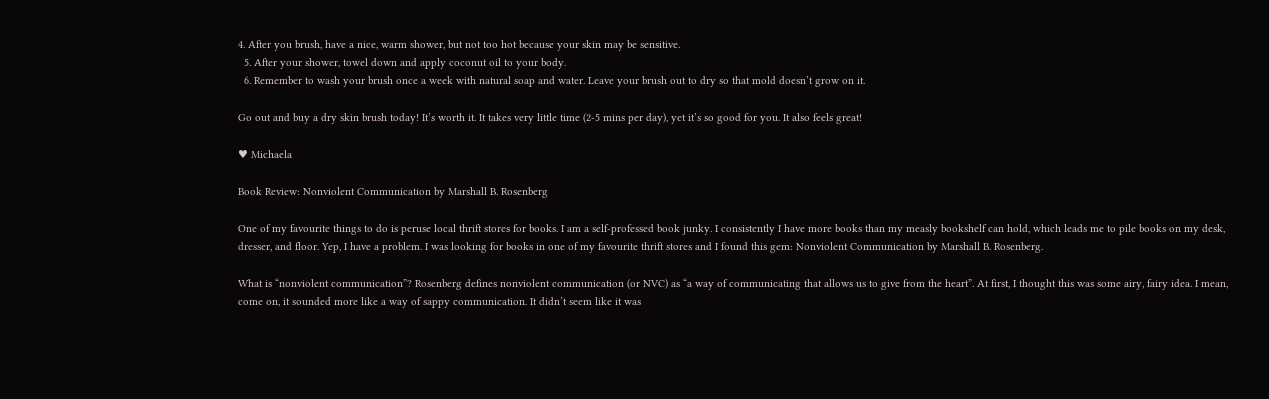4. After you brush, have a nice, warm shower, but not too hot because your skin may be sensitive.
  5. After your shower, towel down and apply coconut oil to your body.
  6. Remember to wash your brush once a week with natural soap and water. Leave your brush out to dry so that mold doesn’t grow on it.

Go out and buy a dry skin brush today! It’s worth it. It takes very little time (2-5 mins per day), yet it’s so good for you. It also feels great!

♥ Michaela

Book Review: Nonviolent Communication by Marshall B. Rosenberg

One of my favourite things to do is peruse local thrift stores for books. I am a self-professed book junky. I consistently I have more books than my measly bookshelf can hold, which leads me to pile books on my desk, dresser, and floor. Yep, I have a problem. I was looking for books in one of my favourite thrift stores and I found this gem: Nonviolent Communication by Marshall B. Rosenberg.

What is “nonviolent communication”? Rosenberg defines nonviolent communication (or NVC) as “a way of communicating that allows us to give from the heart”. At first, I thought this was some airy, fairy idea. I mean, come on, it sounded more like a way of sappy communication. It didn’t seem like it was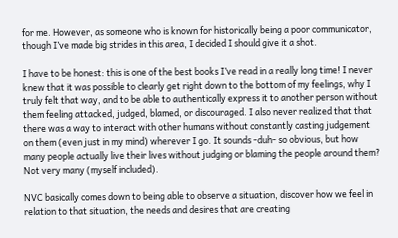for me. However, as someone who is known for historically being a poor communicator, though I’ve made big strides in this area, I decided I should give it a shot.

I have to be honest: this is one of the best books I’ve read in a really long time! I never knew that it was possible to clearly get right down to the bottom of my feelings, why I truly felt that way, and to be able to authentically express it to another person without them feeling attacked, judged, blamed, or discouraged. I also never realized that that there was a way to interact with other humans without constantly casting judgement on them (even just in my mind) wherever I go. It sounds -duh- so obvious, but how many people actually live their lives without judging or blaming the people around them? Not very many (myself included).

NVC basically comes down to being able to observe a situation, discover how we feel in relation to that situation, the needs and desires that are creating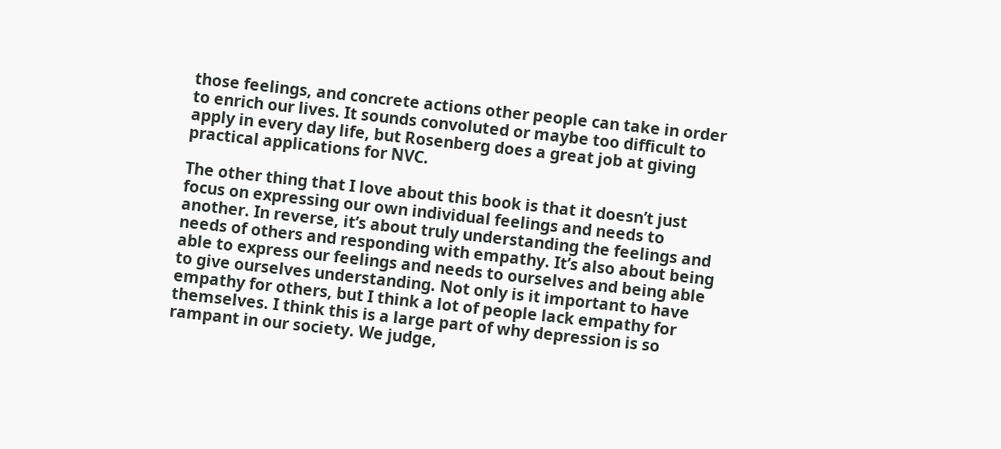those feelings, and concrete actions other people can take in order to enrich our lives. It sounds convoluted or maybe too difficult to apply in every day life, but Rosenberg does a great job at giving practical applications for NVC.

The other thing that I love about this book is that it doesn’t just focus on expressing our own individual feelings and needs to another. In reverse, it’s about truly understanding the feelings and needs of others and responding with empathy. It’s also about being able to express our feelings and needs to ourselves and being able to give ourselves understanding. Not only is it important to have empathy for others, but I think a lot of people lack empathy for themselves. I think this is a large part of why depression is so rampant in our society. We judge,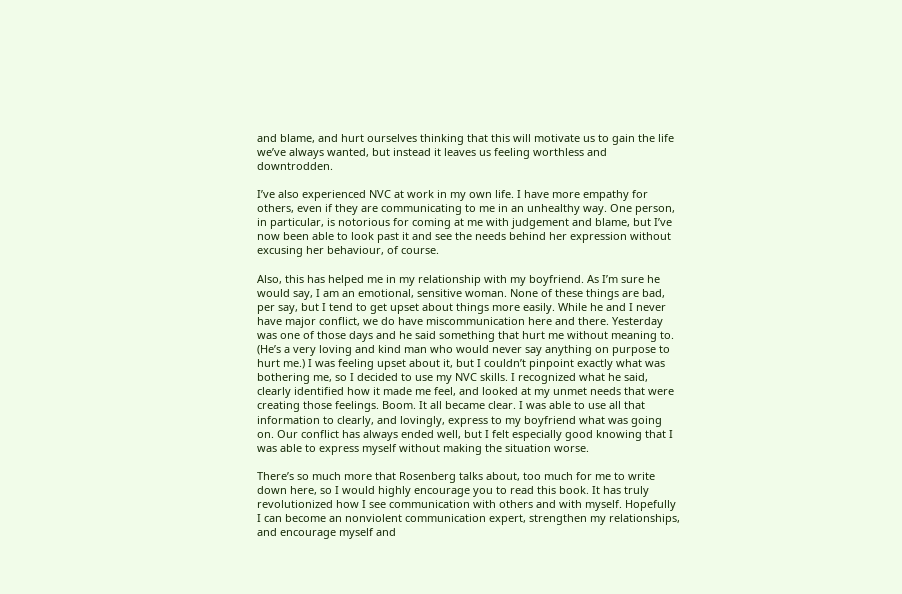and blame, and hurt ourselves thinking that this will motivate us to gain the life we’ve always wanted, but instead it leaves us feeling worthless and downtrodden.

I’ve also experienced NVC at work in my own life. I have more empathy for others, even if they are communicating to me in an unhealthy way. One person, in particular, is notorious for coming at me with judgement and blame, but I’ve now been able to look past it and see the needs behind her expression without excusing her behaviour, of course.

Also, this has helped me in my relationship with my boyfriend. As I’m sure he would say, I am an emotional, sensitive woman. None of these things are bad, per say, but I tend to get upset about things more easily. While he and I never have major conflict, we do have miscommunication here and there. Yesterday was one of those days and he said something that hurt me without meaning to. (He’s a very loving and kind man who would never say anything on purpose to hurt me.) I was feeling upset about it, but I couldn’t pinpoint exactly what was bothering me, so I decided to use my NVC skills. I recognized what he said, clearly identified how it made me feel, and looked at my unmet needs that were creating those feelings. Boom. It all became clear. I was able to use all that information to clearly, and lovingly, express to my boyfriend what was going on. Our conflict has always ended well, but I felt especially good knowing that I was able to express myself without making the situation worse.

There’s so much more that Rosenberg talks about, too much for me to write down here, so I would highly encourage you to read this book. It has truly revolutionized how I see communication with others and with myself. Hopefully I can become an nonviolent communication expert, strengthen my relationships, and encourage myself and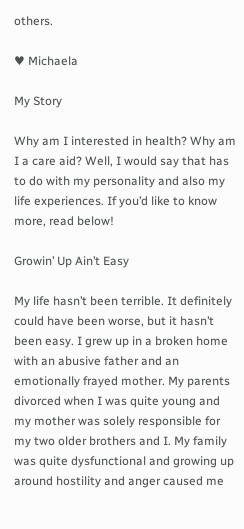others.

♥ Michaela

My Story

Why am I interested in health? Why am I a care aid? Well, I would say that has to do with my personality and also my life experiences. If you’d like to know more, read below!

Growin’ Up Ain’t Easy

My life hasn’t been terrible. It definitely could have been worse, but it hasn’t been easy. I grew up in a broken home with an abusive father and an emotionally frayed mother. My parents divorced when I was quite young and my mother was solely responsible for my two older brothers and I. My family was quite dysfunctional and growing up around hostility and anger caused me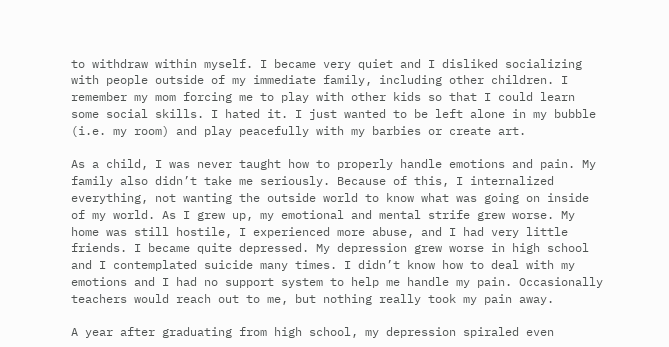to withdraw within myself. I became very quiet and I disliked socializing with people outside of my immediate family, including other children. I remember my mom forcing me to play with other kids so that I could learn some social skills. I hated it. I just wanted to be left alone in my bubble (i.e. my room) and play peacefully with my barbies or create art.

As a child, I was never taught how to properly handle emotions and pain. My family also didn’t take me seriously. Because of this, I internalized everything, not wanting the outside world to know what was going on inside of my world. As I grew up, my emotional and mental strife grew worse. My home was still hostile, I experienced more abuse, and I had very little friends. I became quite depressed. My depression grew worse in high school and I contemplated suicide many times. I didn’t know how to deal with my emotions and I had no support system to help me handle my pain. Occasionally teachers would reach out to me, but nothing really took my pain away.

A year after graduating from high school, my depression spiraled even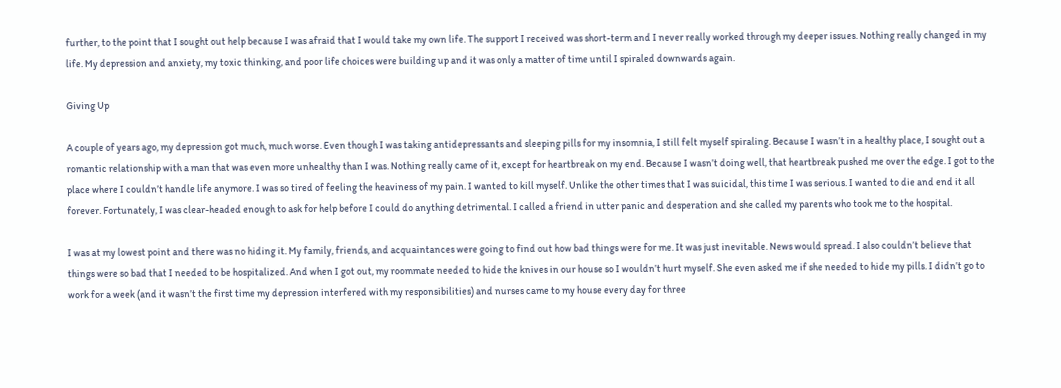further, to the point that I sought out help because I was afraid that I would take my own life. The support I received was short-term and I never really worked through my deeper issues. Nothing really changed in my life. My depression and anxiety, my toxic thinking, and poor life choices were building up and it was only a matter of time until I spiraled downwards again.

Giving Up

A couple of years ago, my depression got much, much worse. Even though I was taking antidepressants and sleeping pills for my insomnia, I still felt myself spiraling. Because I wasn’t in a healthy place, I sought out a romantic relationship with a man that was even more unhealthy than I was. Nothing really came of it, except for heartbreak on my end. Because I wasn’t doing well, that heartbreak pushed me over the edge. I got to the place where I couldn’t handle life anymore. I was so tired of feeling the heaviness of my pain. I wanted to kill myself. Unlike the other times that I was suicidal, this time I was serious. I wanted to die and end it all forever. Fortunately, I was clear-headed enough to ask for help before I could do anything detrimental. I called a friend in utter panic and desperation and she called my parents who took me to the hospital.

I was at my lowest point and there was no hiding it. My family, friends, and acquaintances were going to find out how bad things were for me. It was just inevitable. News would spread. I also couldn’t believe that things were so bad that I needed to be hospitalized. And when I got out, my roommate needed to hide the knives in our house so I wouldn’t hurt myself. She even asked me if she needed to hide my pills. I didn’t go to work for a week (and it wasn’t the first time my depression interfered with my responsibilities) and nurses came to my house every day for three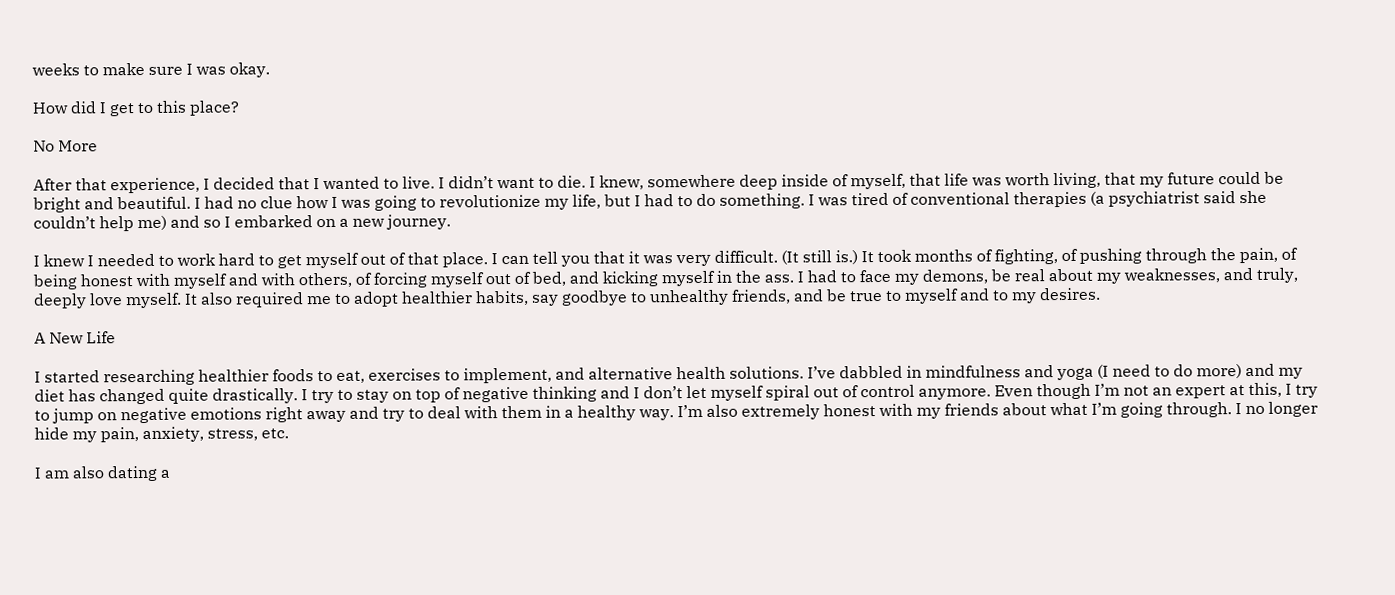weeks to make sure I was okay.

How did I get to this place?

No More

After that experience, I decided that I wanted to live. I didn’t want to die. I knew, somewhere deep inside of myself, that life was worth living, that my future could be bright and beautiful. I had no clue how I was going to revolutionize my life, but I had to do something. I was tired of conventional therapies (a psychiatrist said she couldn’t help me) and so I embarked on a new journey.

I knew I needed to work hard to get myself out of that place. I can tell you that it was very difficult. (It still is.) It took months of fighting, of pushing through the pain, of being honest with myself and with others, of forcing myself out of bed, and kicking myself in the ass. I had to face my demons, be real about my weaknesses, and truly, deeply love myself. It also required me to adopt healthier habits, say goodbye to unhealthy friends, and be true to myself and to my desires.

A New Life

I started researching healthier foods to eat, exercises to implement, and alternative health solutions. I’ve dabbled in mindfulness and yoga (I need to do more) and my diet has changed quite drastically. I try to stay on top of negative thinking and I don’t let myself spiral out of control anymore. Even though I’m not an expert at this, I try to jump on negative emotions right away and try to deal with them in a healthy way. I’m also extremely honest with my friends about what I’m going through. I no longer hide my pain, anxiety, stress, etc.

I am also dating a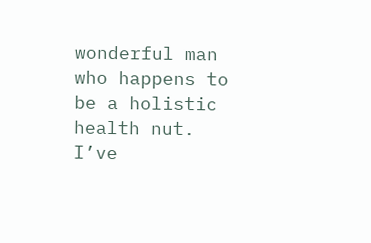wonderful man who happens to be a holistic health nut. I’ve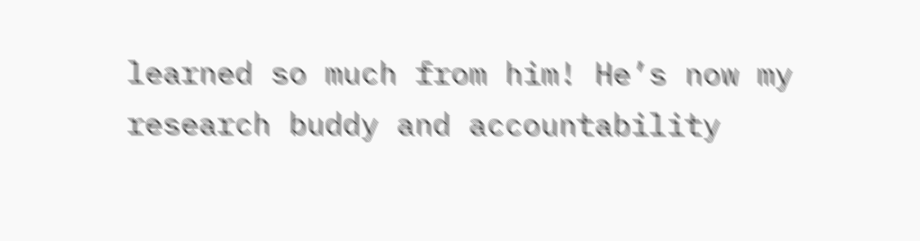learned so much from him! He’s now my research buddy and accountability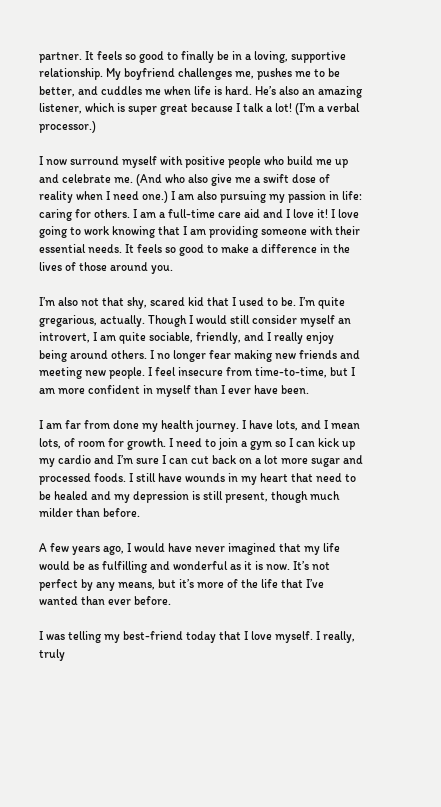partner. It feels so good to finally be in a loving, supportive relationship. My boyfriend challenges me, pushes me to be better, and cuddles me when life is hard. He’s also an amazing listener, which is super great because I talk a lot! (I’m a verbal processor.)

I now surround myself with positive people who build me up and celebrate me. (And who also give me a swift dose of reality when I need one.) I am also pursuing my passion in life: caring for others. I am a full-time care aid and I love it! I love going to work knowing that I am providing someone with their essential needs. It feels so good to make a difference in the lives of those around you.

I’m also not that shy, scared kid that I used to be. I’m quite gregarious, actually. Though I would still consider myself an introvert, I am quite sociable, friendly, and I really enjoy being around others. I no longer fear making new friends and meeting new people. I feel insecure from time-to-time, but I am more confident in myself than I ever have been.

I am far from done my health journey. I have lots, and I mean lots, of room for growth. I need to join a gym so I can kick up my cardio and I’m sure I can cut back on a lot more sugar and processed foods. I still have wounds in my heart that need to be healed and my depression is still present, though much milder than before.

A few years ago, I would have never imagined that my life would be as fulfilling and wonderful as it is now. It’s not perfect by any means, but it’s more of the life that I’ve wanted than ever before.

I was telling my best-friend today that I love myself. I really, truly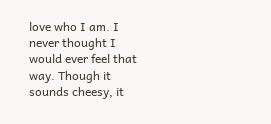love who I am. I never thought I would ever feel that way. Though it sounds cheesy, it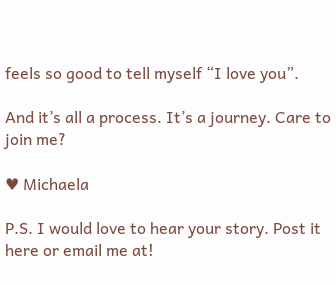feels so good to tell myself “I love you”.

And it’s all a process. It’s a journey. Care to join me?

♥ Michaela

P.S. I would love to hear your story. Post it here or email me at!